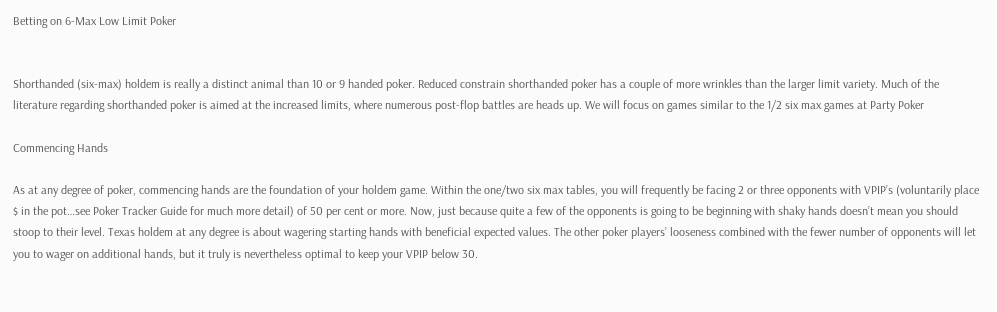Betting on 6-Max Low Limit Poker


Shorthanded (six-max) holdem is really a distinct animal than 10 or 9 handed poker. Reduced constrain shorthanded poker has a couple of more wrinkles than the larger limit variety. Much of the literature regarding shorthanded poker is aimed at the increased limits, where numerous post-flop battles are heads up. We will focus on games similar to the 1/2 six max games at Party Poker

Commencing Hands

As at any degree of poker, commencing hands are the foundation of your holdem game. Within the one/two six max tables, you will frequently be facing 2 or three opponents with VPIP’s (voluntarily place $ in the pot…see Poker Tracker Guide for much more detail) of 50 per cent or more. Now, just because quite a few of the opponents is going to be beginning with shaky hands doesn’t mean you should stoop to their level. Texas holdem at any degree is about wagering starting hands with beneficial expected values. The other poker players’ looseness combined with the fewer number of opponents will let you to wager on additional hands, but it truly is nevertheless optimal to keep your VPIP below 30.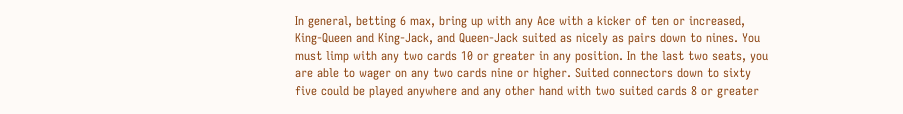In general, betting 6 max, bring up with any Ace with a kicker of ten or increased, King-Queen and King-Jack, and Queen-Jack suited as nicely as pairs down to nines. You must limp with any two cards 10 or greater in any position. In the last two seats, you are able to wager on any two cards nine or higher. Suited connectors down to sixty five could be played anywhere and any other hand with two suited cards 8 or greater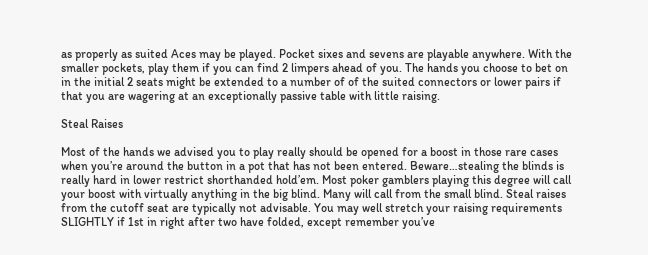as properly as suited Aces may be played. Pocket sixes and sevens are playable anywhere. With the smaller pockets, play them if you can find 2 limpers ahead of you. The hands you choose to bet on in the initial 2 seats might be extended to a number of of the suited connectors or lower pairs if that you are wagering at an exceptionally passive table with little raising.

Steal Raises

Most of the hands we advised you to play really should be opened for a boost in those rare cases when you’re around the button in a pot that has not been entered. Beware…stealing the blinds is really hard in lower restrict shorthanded hold’em. Most poker gamblers playing this degree will call your boost with virtually anything in the big blind. Many will call from the small blind. Steal raises from the cutoff seat are typically not advisable. You may well stretch your raising requirements SLIGHTLY if 1st in right after two have folded, except remember you’ve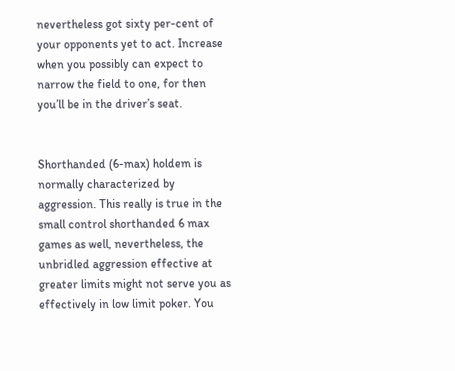nevertheless got sixty per-cent of your opponents yet to act. Increase when you possibly can expect to narrow the field to one, for then you’ll be in the driver’s seat.


Shorthanded (6-max) holdem is normally characterized by aggression. This really is true in the small control shorthanded 6 max games as well, nevertheless, the unbridled aggression effective at greater limits might not serve you as effectively in low limit poker. You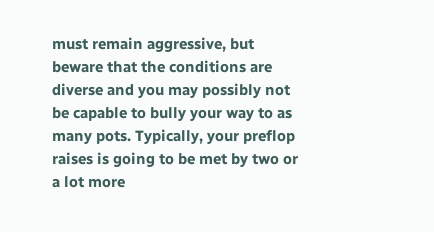must remain aggressive, but beware that the conditions are diverse and you may possibly not be capable to bully your way to as many pots. Typically, your preflop raises is going to be met by two or a lot more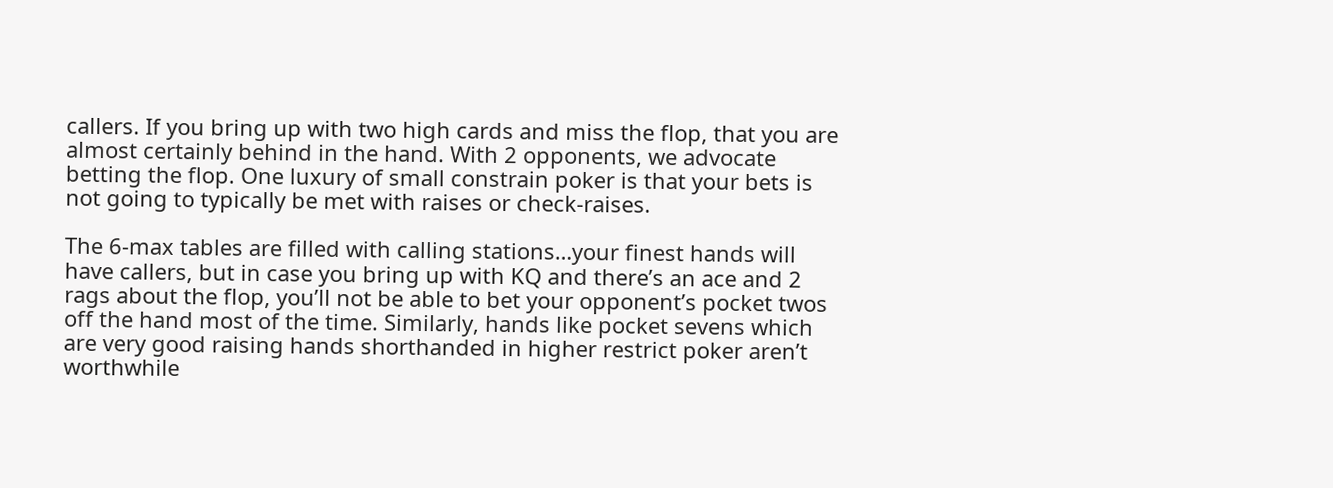callers. If you bring up with two high cards and miss the flop, that you are almost certainly behind in the hand. With 2 opponents, we advocate betting the flop. One luxury of small constrain poker is that your bets is not going to typically be met with raises or check-raises.

The 6-max tables are filled with calling stations…your finest hands will have callers, but in case you bring up with KQ and there’s an ace and 2 rags about the flop, you’ll not be able to bet your opponent’s pocket twos off the hand most of the time. Similarly, hands like pocket sevens which are very good raising hands shorthanded in higher restrict poker aren’t worthwhile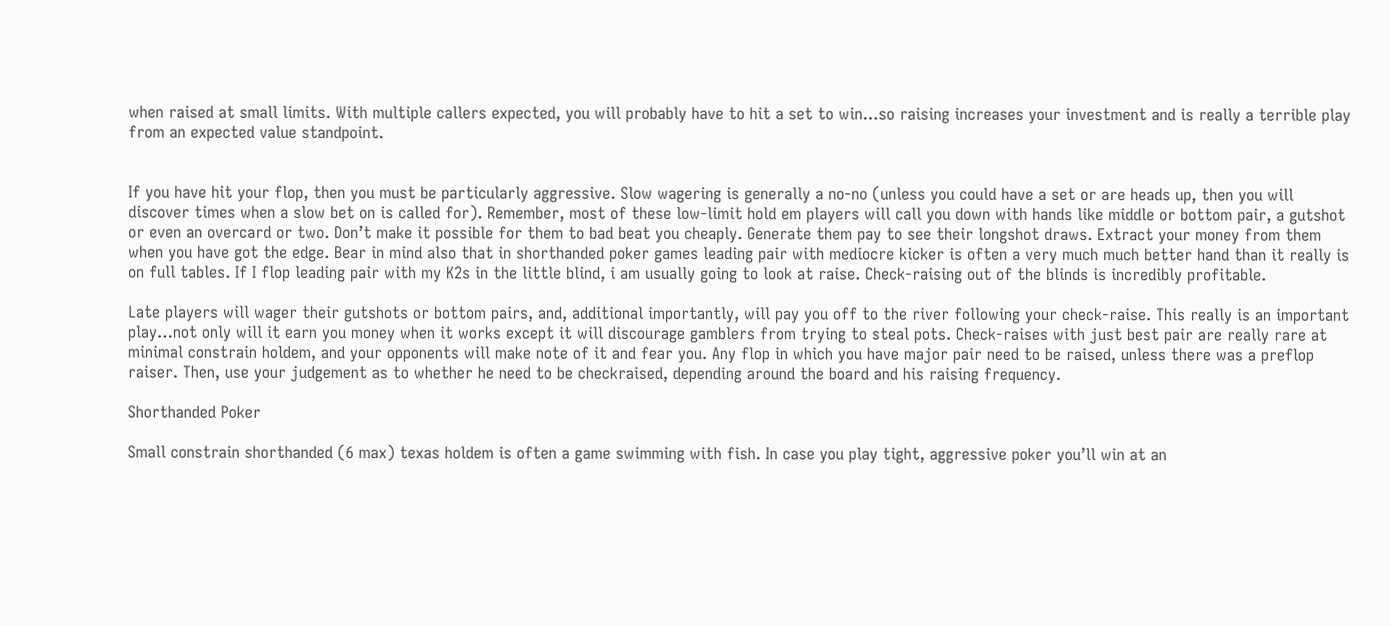when raised at small limits. With multiple callers expected, you will probably have to hit a set to win…so raising increases your investment and is really a terrible play from an expected value standpoint.


If you have hit your flop, then you must be particularly aggressive. Slow wagering is generally a no-no (unless you could have a set or are heads up, then you will discover times when a slow bet on is called for). Remember, most of these low-limit hold em players will call you down with hands like middle or bottom pair, a gutshot or even an overcard or two. Don’t make it possible for them to bad beat you cheaply. Generate them pay to see their longshot draws. Extract your money from them when you have got the edge. Bear in mind also that in shorthanded poker games leading pair with mediocre kicker is often a very much much better hand than it really is on full tables. If I flop leading pair with my K2s in the little blind, i am usually going to look at raise. Check-raising out of the blinds is incredibly profitable.

Late players will wager their gutshots or bottom pairs, and, additional importantly, will pay you off to the river following your check-raise. This really is an important play…not only will it earn you money when it works except it will discourage gamblers from trying to steal pots. Check-raises with just best pair are really rare at minimal constrain holdem, and your opponents will make note of it and fear you. Any flop in which you have major pair need to be raised, unless there was a preflop raiser. Then, use your judgement as to whether he need to be checkraised, depending around the board and his raising frequency.

Shorthanded Poker

Small constrain shorthanded (6 max) texas holdem is often a game swimming with fish. In case you play tight, aggressive poker you’ll win at an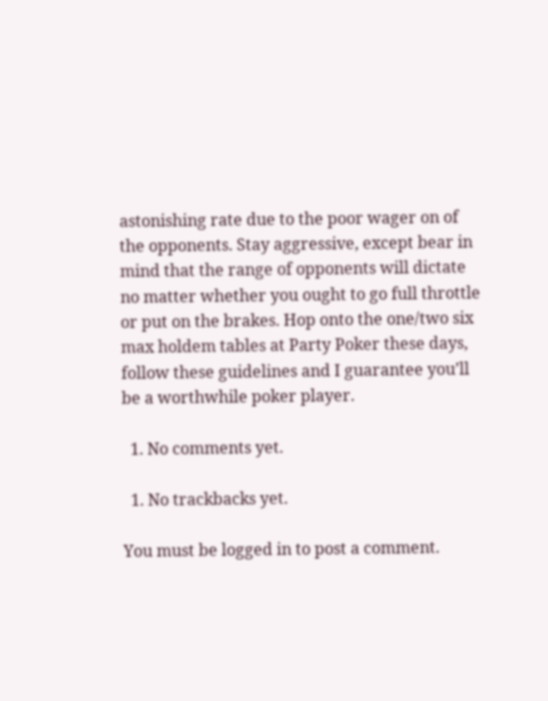astonishing rate due to the poor wager on of the opponents. Stay aggressive, except bear in mind that the range of opponents will dictate no matter whether you ought to go full throttle or put on the brakes. Hop onto the one/two six max holdem tables at Party Poker these days, follow these guidelines and I guarantee you’ll be a worthwhile poker player.

  1. No comments yet.

  1. No trackbacks yet.

You must be logged in to post a comment.